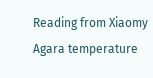Reading from Xiaomy Agara temperature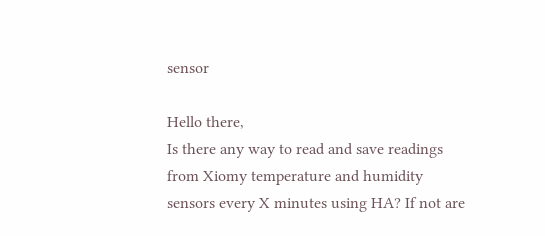sensor

Hello there,
Is there any way to read and save readings from Xiomy temperature and humidity sensors every X minutes using HA? If not are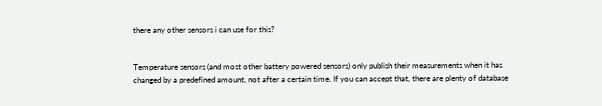there any other sensors i can use for this?


Temperature sensors (and most other battery powered sensors) only publish their measurements when it has changed by a predefined amount, not after a certain time. If you can accept that, there are plenty of database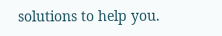solutions to help you.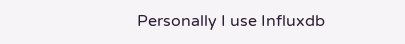Personally I use Influxdb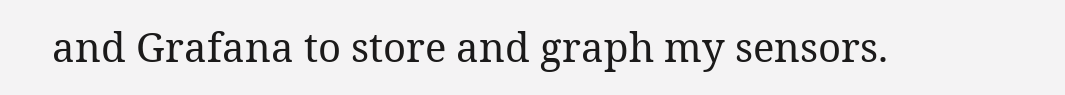and Grafana to store and graph my sensors.